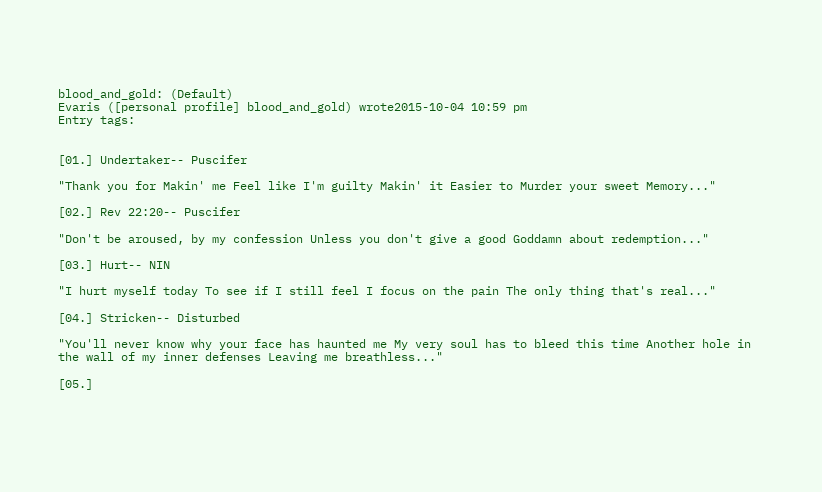blood_and_gold: (Default)
Evaris ([personal profile] blood_and_gold) wrote2015-10-04 10:59 pm
Entry tags:


[01.] Undertaker-- Puscifer

"Thank you for Makin' me Feel like I'm guilty Makin' it Easier to Murder your sweet Memory..."

[02.] Rev 22:20-- Puscifer

"Don't be aroused, by my confession Unless you don't give a good Goddamn about redemption..."

[03.] Hurt-- NIN

"I hurt myself today To see if I still feel I focus on the pain The only thing that's real..."

[04.] Stricken-- Disturbed

"You'll never know why your face has haunted me My very soul has to bleed this time Another hole in the wall of my inner defenses Leaving me breathless..."

[05.]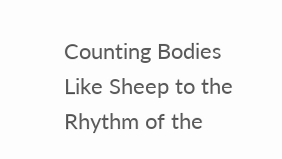Counting Bodies Like Sheep to the Rhythm of the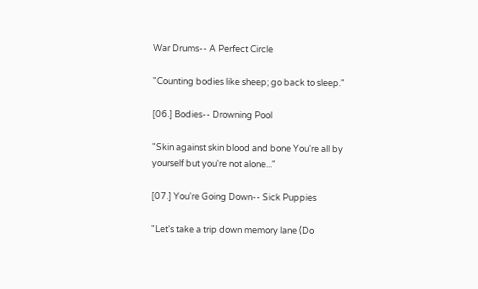War Drums-- A Perfect Circle

"Counting bodies like sheep; go back to sleep."

[06.] Bodies-- Drowning Pool

"Skin against skin blood and bone You're all by yourself but you're not alone..."

[07.] You're Going Down-- Sick Puppies

"Let's take a trip down memory lane (Do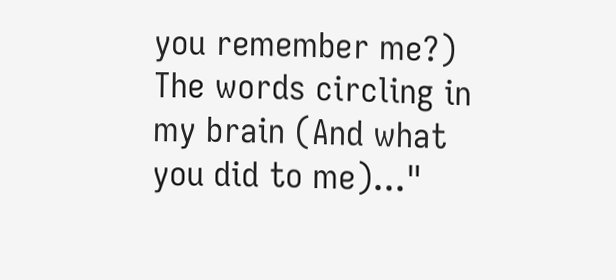you remember me?) The words circling in my brain (And what you did to me)..."